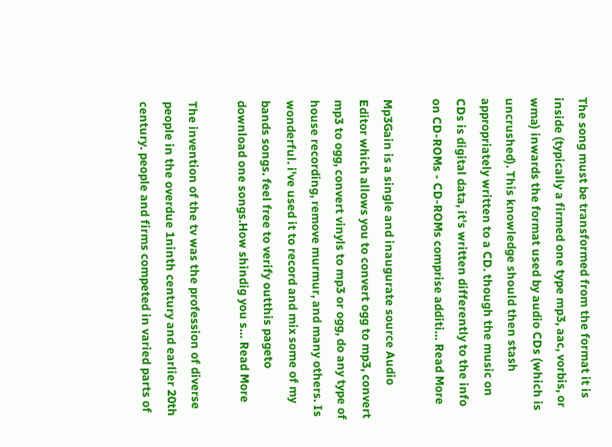The song must be transformed from the format it is inside (typically a firmed one type mp3, aac, vorbis, or wma) inwards the format used by audio CDs (which is uncrushed). This knowledge should then stash appropriately written to a CD. though the music on CDs is digital data, it's written differently to the info on CD-ROMs - CD-ROMs comprise additi… Read More

Mp3Gain is a single and inaugurate source Audio Editor which allows you to convert ogg to mp3, convert mp3 to ogg, convert vinyls to mp3 or ogg, do any type of house recording, remove murmur, and many others. Is wonderful. i've used it to record and mix some of my bands songs. feel free to verify outthis pageto download one songs.How shindig you s… Read More

The invention of the tv was the profession of diverse people in the overdue 1ninth century and earlier 20th century. people and firms competed in varied parts of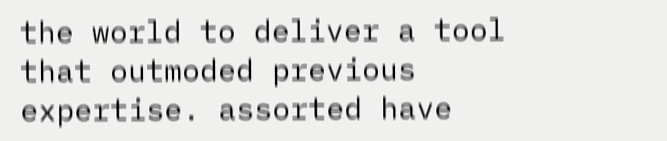the world to deliver a tool that outmoded previous expertise. assorted have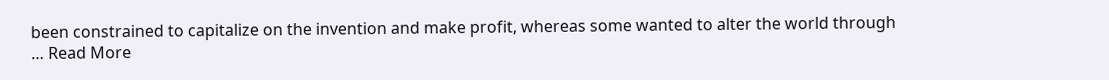been constrained to capitalize on the invention and make profit, whereas some wanted to alter the world through … Read More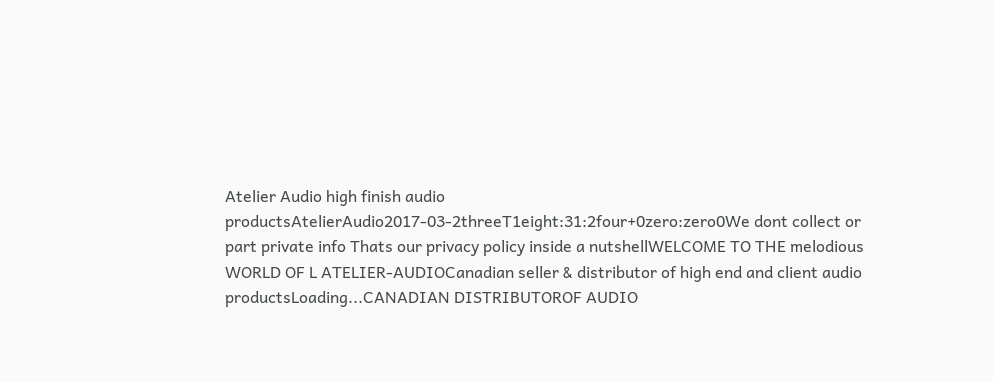Atelier Audio high finish audio productsAtelierAudio2017-03-2threeT1eight:31:2four+0zero:zero0We dont collect or part private info Thats our privacy policy inside a nutshellWELCOME TO THE melodious WORLD OF L ATELIER-AUDIOCanadian seller & distributor of high end and client audio productsLoading...CANADIAN DISTRIBUTOROF AUDIO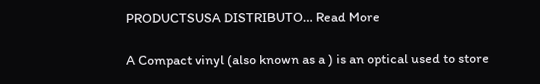PRODUCTSUSA DISTRIBUTO… Read More

A Compact vinyl (also known as a ) is an optical used to store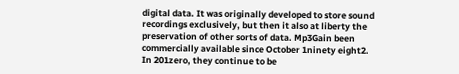digital data. It was originally developed to store sound recordings exclusively, but then it also at liberty the preservation of other sorts of data. Mp3Gain been commercially available since October 1ninety eight2. In 201zero, they continue to be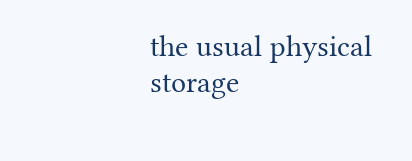the usual physical storage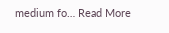medium fo… Read More